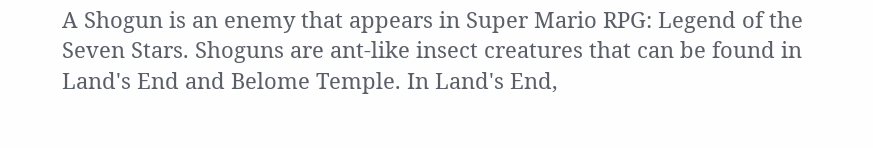A Shogun is an enemy that appears in Super Mario RPG: Legend of the Seven Stars. Shoguns are ant-like insect creatures that can be found in Land's End and Belome Temple. In Land's End,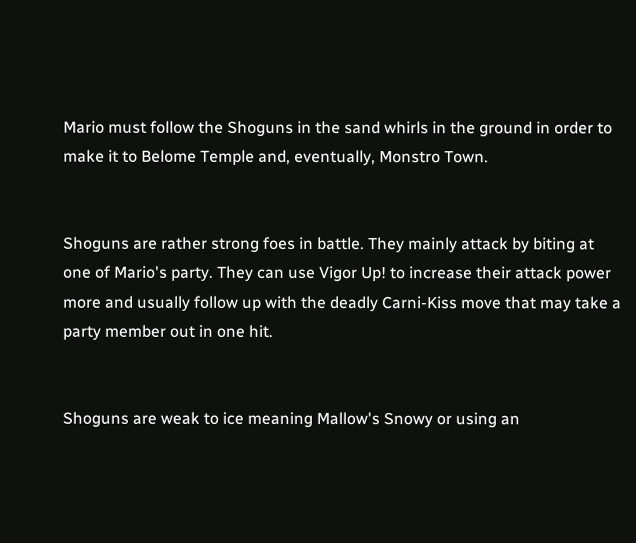Mario must follow the Shoguns in the sand whirls in the ground in order to make it to Belome Temple and, eventually, Monstro Town.


Shoguns are rather strong foes in battle. They mainly attack by biting at one of Mario's party. They can use Vigor Up! to increase their attack power more and usually follow up with the deadly Carni-Kiss move that may take a party member out in one hit.


Shoguns are weak to ice meaning Mallow's Snowy or using an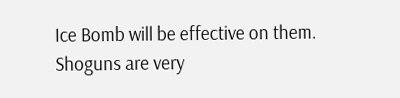Ice Bomb will be effective on them. Shoguns are very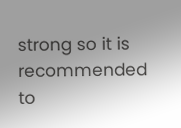strong so it is recommended to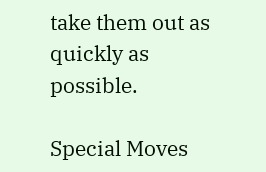take them out as quickly as possible.

Special Moves